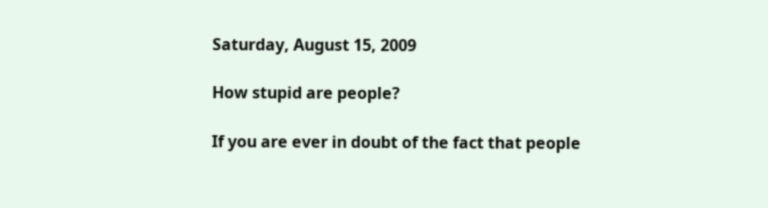Saturday, August 15, 2009

How stupid are people?

If you are ever in doubt of the fact that people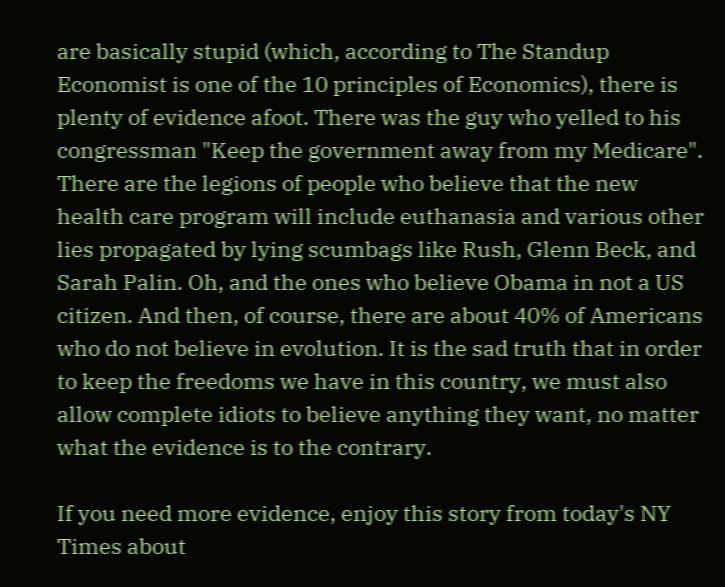are basically stupid (which, according to The Standup Economist is one of the 10 principles of Economics), there is plenty of evidence afoot. There was the guy who yelled to his congressman "Keep the government away from my Medicare". There are the legions of people who believe that the new health care program will include euthanasia and various other lies propagated by lying scumbags like Rush, Glenn Beck, and Sarah Palin. Oh, and the ones who believe Obama in not a US citizen. And then, of course, there are about 40% of Americans who do not believe in evolution. It is the sad truth that in order to keep the freedoms we have in this country, we must also allow complete idiots to believe anything they want, no matter what the evidence is to the contrary.

If you need more evidence, enjoy this story from today's NY Times about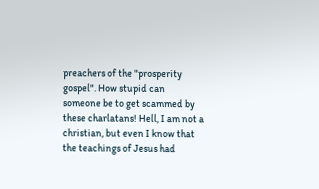preachers of the "prosperity gospel". How stupid can someone be to get scammed by these charlatans! Hell, I am not a christian, but even I know that the teachings of Jesus had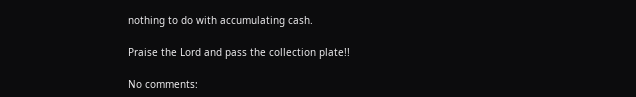nothing to do with accumulating cash.

Praise the Lord and pass the collection plate!!

No comments: